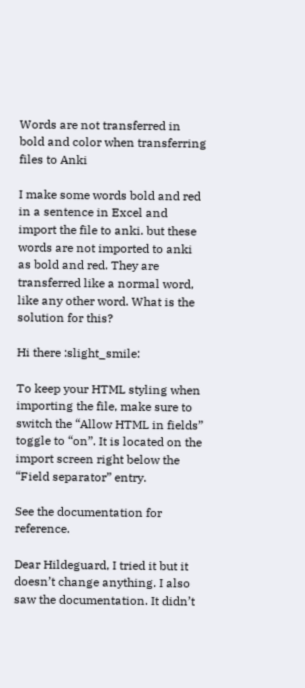Words are not transferred in bold and color when transferring files to Anki

I make some words bold and red in a sentence in Excel and import the file to anki. but these words are not imported to anki as bold and red. They are transferred like a normal word, like any other word. What is the solution for this?

Hi there :slight_smile:

To keep your HTML styling when importing the file, make sure to switch the “Allow HTML in fields” toggle to “on”. It is located on the import screen right below the “Field separator” entry.

See the documentation for reference.

Dear Hildeguard, I tried it but it doesn’t change anything. I also saw the documentation. It didn’t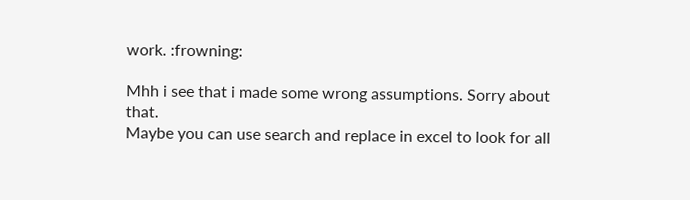work. :frowning:

Mhh i see that i made some wrong assumptions. Sorry about that.
Maybe you can use search and replace in excel to look for all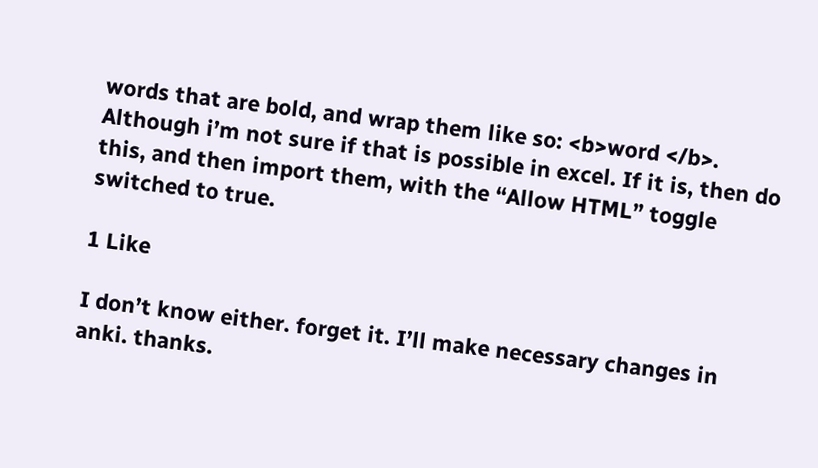words that are bold, and wrap them like so: <b>word </b>. Although i’m not sure if that is possible in excel. If it is, then do this, and then import them, with the “Allow HTML” toggle switched to true.

1 Like

I don’t know either. forget it. I’ll make necessary changes in anki. thanks.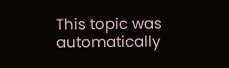This topic was automatically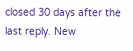closed 30 days after the last reply. New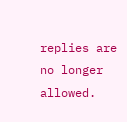replies are no longer allowed.